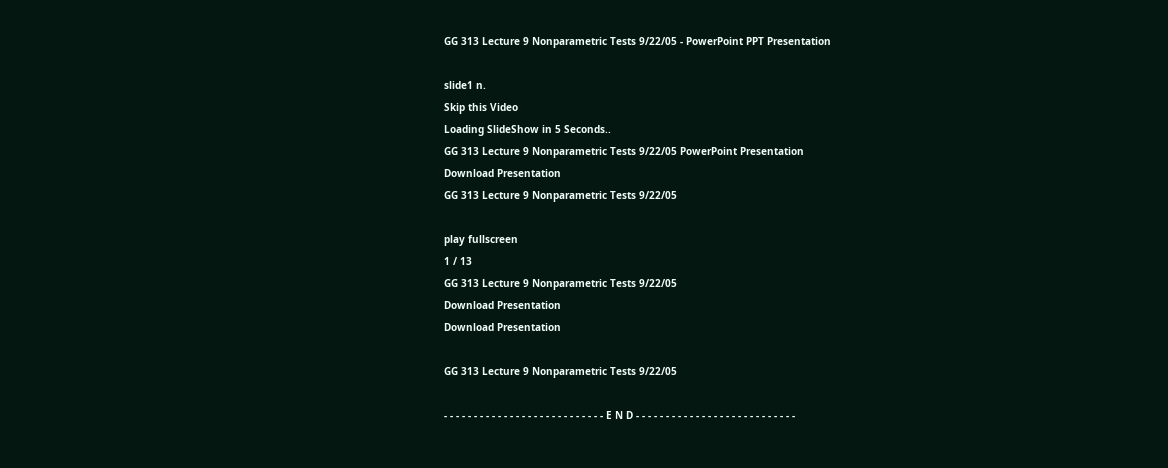GG 313 Lecture 9 Nonparametric Tests 9/22/05 - PowerPoint PPT Presentation

slide1 n.
Skip this Video
Loading SlideShow in 5 Seconds..
GG 313 Lecture 9 Nonparametric Tests 9/22/05 PowerPoint Presentation
Download Presentation
GG 313 Lecture 9 Nonparametric Tests 9/22/05

play fullscreen
1 / 13
GG 313 Lecture 9 Nonparametric Tests 9/22/05
Download Presentation
Download Presentation

GG 313 Lecture 9 Nonparametric Tests 9/22/05

- - - - - - - - - - - - - - - - - - - - - - - - - - - E N D - - - - - - - - - - - - - - - - - - - - - - - - - - -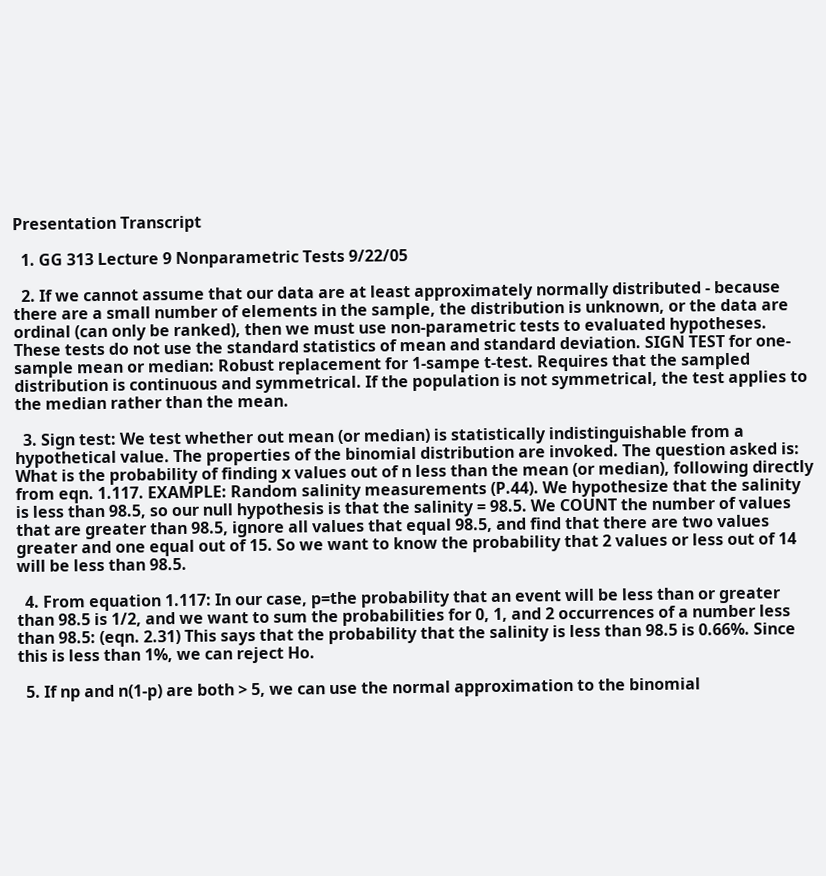Presentation Transcript

  1. GG 313 Lecture 9 Nonparametric Tests 9/22/05

  2. If we cannot assume that our data are at least approximately normally distributed - because there are a small number of elements in the sample, the distribution is unknown, or the data are ordinal (can only be ranked), then we must use non-parametric tests to evaluated hypotheses. These tests do not use the standard statistics of mean and standard deviation. SIGN TEST for one-sample mean or median: Robust replacement for 1-sampe t-test. Requires that the sampled distribution is continuous and symmetrical. If the population is not symmetrical, the test applies to the median rather than the mean.

  3. Sign test: We test whether out mean (or median) is statistically indistinguishable from a hypothetical value. The properties of the binomial distribution are invoked. The question asked is: What is the probability of finding x values out of n less than the mean (or median), following directly from eqn. 1.117. EXAMPLE: Random salinity measurements (P.44). We hypothesize that the salinity is less than 98.5, so our null hypothesis is that the salinity = 98.5. We COUNT the number of values that are greater than 98.5, ignore all values that equal 98.5, and find that there are two values greater and one equal out of 15. So we want to know the probability that 2 values or less out of 14 will be less than 98.5.

  4. From equation 1.117: In our case, p=the probability that an event will be less than or greater than 98.5 is 1/2, and we want to sum the probabilities for 0, 1, and 2 occurrences of a number less than 98.5: (eqn. 2.31) This says that the probability that the salinity is less than 98.5 is 0.66%. Since this is less than 1%, we can reject Ho.

  5. If np and n(1-p) are both > 5, we can use the normal approximation to the binomial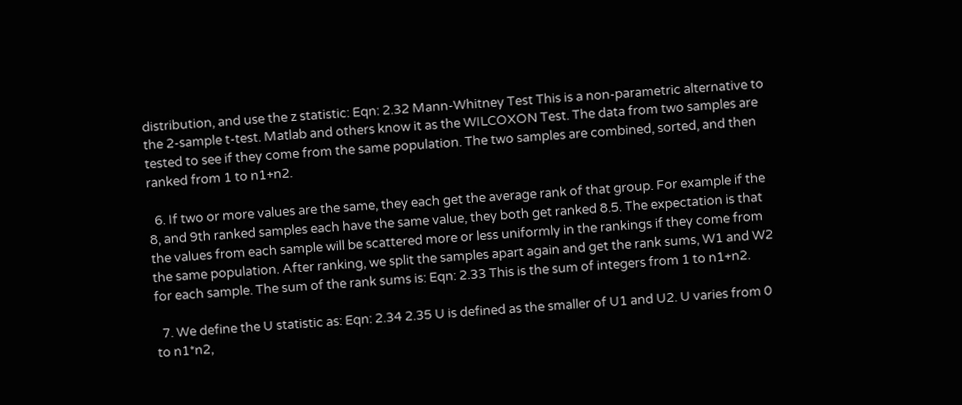distribution, and use the z statistic: Eqn: 2.32 Mann-Whitney Test This is a non-parametric alternative to the 2-sample t-test. Matlab and others know it as the WILCOXON Test. The data from two samples are tested to see if they come from the same population. The two samples are combined, sorted, and then ranked from 1 to n1+n2.

  6. If two or more values are the same, they each get the average rank of that group. For example if the 8, and 9th ranked samples each have the same value, they both get ranked 8.5. The expectation is that the values from each sample will be scattered more or less uniformly in the rankings if they come from the same population. After ranking, we split the samples apart again and get the rank sums, W1 and W2 for each sample. The sum of the rank sums is: Eqn: 2.33 This is the sum of integers from 1 to n1+n2.

  7. We define the U statistic as: Eqn: 2.34 2.35 U is defined as the smaller of U1 and U2. U varies from 0 to n1*n2,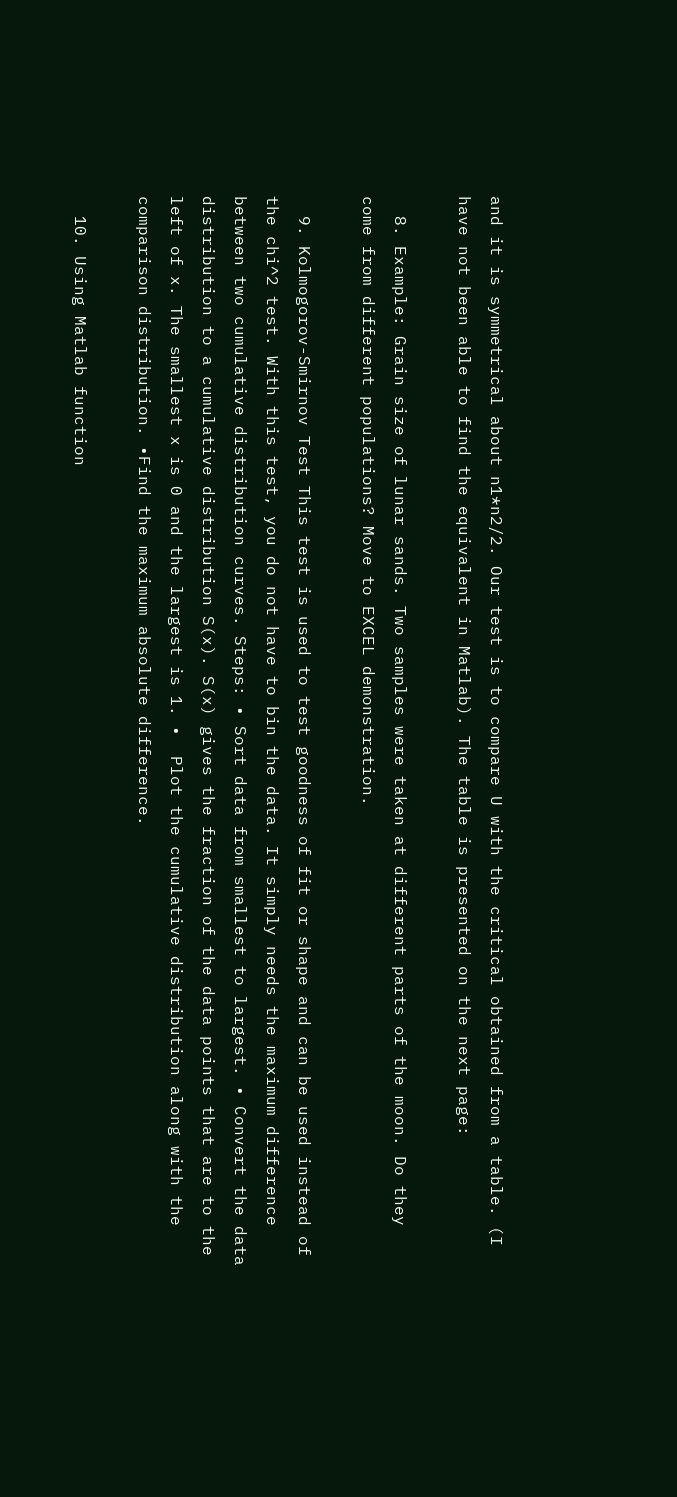and it is symmetrical about n1*n2/2. Our test is to compare U with the critical obtained from a table. (I have not been able to find the equivalent in Matlab). The table is presented on the next page:

  8. Example: Grain size of lunar sands. Two samples were taken at different parts of the moon. Do they come from different populations? Move to EXCEL demonstration.

  9. Kolmogorov-Smirnov Test This test is used to test goodness of fit or shape and can be used instead of the chi^2 test. With this test, you do not have to bin the data. It simply needs the maximum difference between two cumulative distribution curves. Steps: • Sort data from smallest to largest. • Convert the data distribution to a cumulative distribution S(x). S(x) gives the fraction of the data points that are to the left of x. The smallest x is 0 and the largest is 1. •  Plot the cumulative distribution along with the comparison distribution. •Find the maximum absolute difference.

  10. Using Matlab function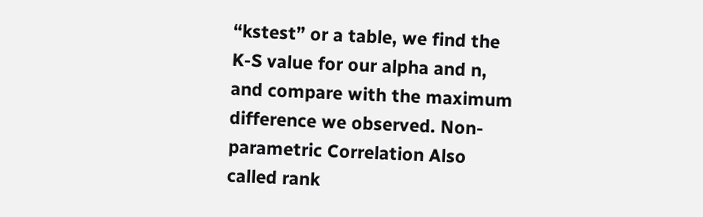“kstest” or a table, we find the K-S value for our alpha and n, and compare with the maximum difference we observed. Non-parametric Correlation Also called rank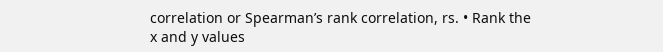correlation or Spearman’s rank correlation, rs. • Rank the x and y values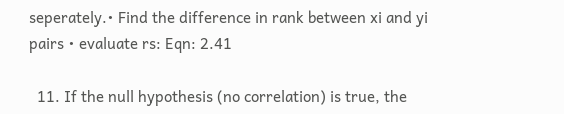seperately.• Find the difference in rank between xi and yi pairs • evaluate rs: Eqn: 2.41

  11. If the null hypothesis (no correlation) is true, the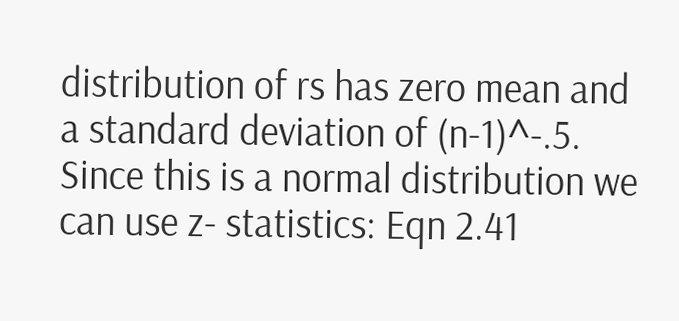distribution of rs has zero mean and a standard deviation of (n-1)^-.5. Since this is a normal distribution we can use z- statistics: Eqn 2.41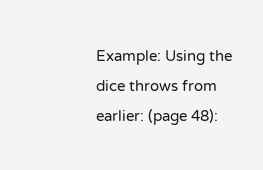Example: Using the dice throws from earlier: (page 48):